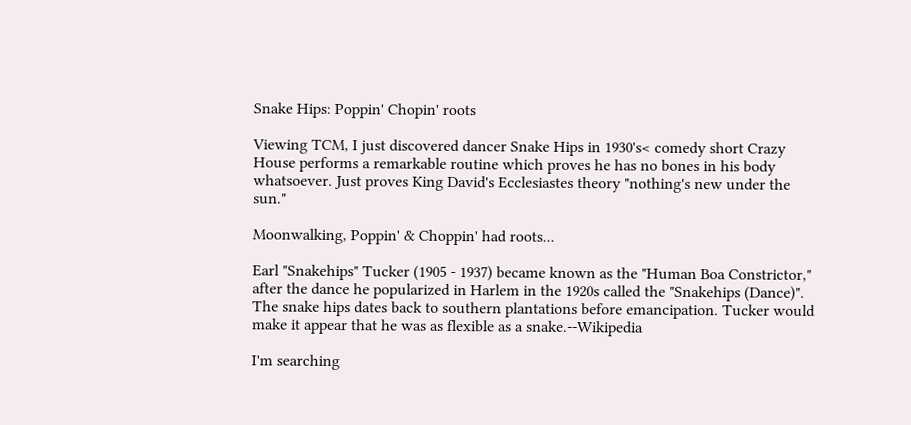Snake Hips: Poppin' Chopin' roots

Viewing TCM, I just discovered dancer Snake Hips in 1930's< comedy short Crazy House performs a remarkable routine which proves he has no bones in his body whatsoever. Just proves King David's Ecclesiastes theory "nothing's new under the sun."

Moonwalking, Poppin' & Choppin' had roots...

Earl "Snakehips" Tucker (1905 - 1937) became known as the "Human Boa Constrictor," after the dance he popularized in Harlem in the 1920s called the "Snakehips (Dance)".
The snake hips dates back to southern plantations before emancipation. Tucker would make it appear that he was as flexible as a snake.--Wikipedia

I'm searching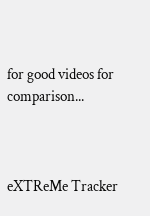for good videos for comparison...



eXTReMe Tracker